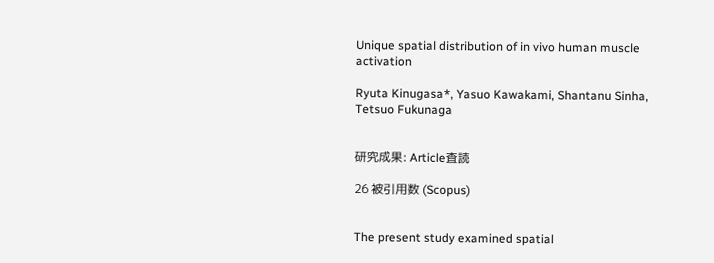Unique spatial distribution of in vivo human muscle activation

Ryuta Kinugasa*, Yasuo Kawakami, Shantanu Sinha, Tetsuo Fukunaga


研究成果: Article査読

26 被引用数 (Scopus)


The present study examined spatial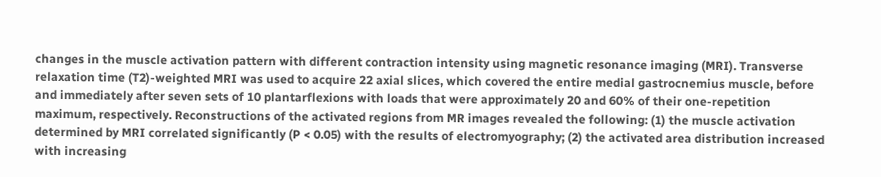changes in the muscle activation pattern with different contraction intensity using magnetic resonance imaging (MRI). Transverse relaxation time (T2)-weighted MRI was used to acquire 22 axial slices, which covered the entire medial gastrocnemius muscle, before and immediately after seven sets of 10 plantarflexions with loads that were approximately 20 and 60% of their one-repetition maximum, respectively. Reconstructions of the activated regions from MR images revealed the following: (1) the muscle activation determined by MRI correlated significantly (P < 0.05) with the results of electromyography; (2) the activated area distribution increased with increasing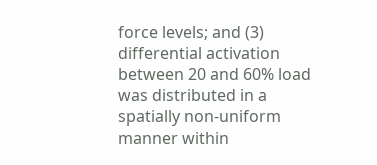force levels; and (3) differential activation between 20 and 60% load was distributed in a spatially non-uniform manner within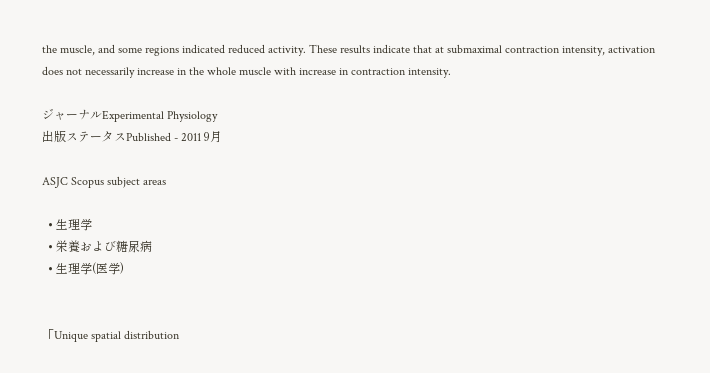the muscle, and some regions indicated reduced activity. These results indicate that at submaximal contraction intensity, activation does not necessarily increase in the whole muscle with increase in contraction intensity.

ジャーナルExperimental Physiology
出版ステータスPublished - 2011 9月

ASJC Scopus subject areas

  • 生理学
  • 栄養および糖尿病
  • 生理学(医学)


「Unique spatial distribution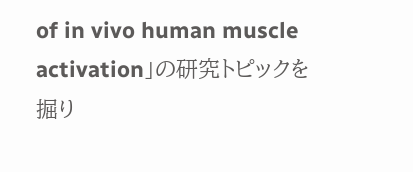of in vivo human muscle activation」の研究トピックを掘り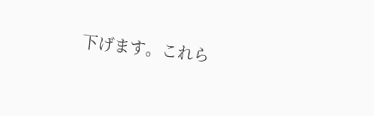下げます。これら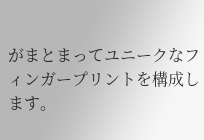がまとまってユニークなフィンガープリントを構成します。